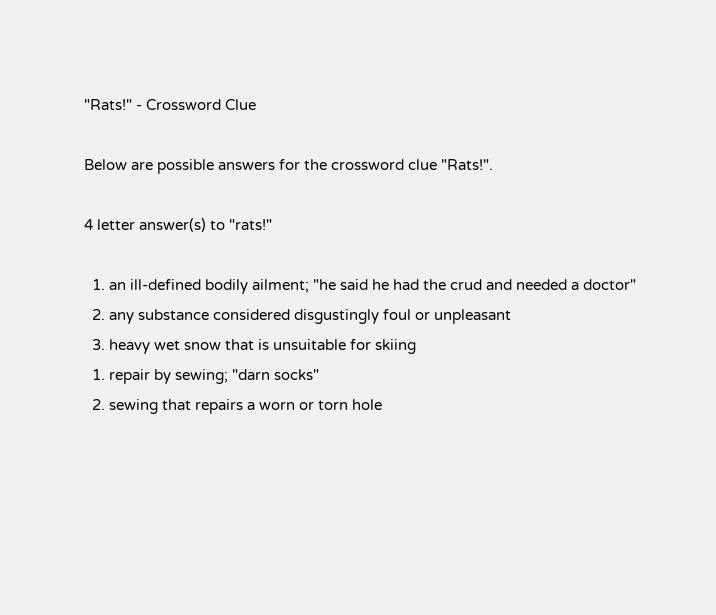"Rats!" - Crossword Clue

Below are possible answers for the crossword clue "Rats!".

4 letter answer(s) to "rats!"

  1. an ill-defined bodily ailment; "he said he had the crud and needed a doctor"
  2. any substance considered disgustingly foul or unpleasant
  3. heavy wet snow that is unsuitable for skiing
  1. repair by sewing; "darn socks"
  2. sewing that repairs a worn or torn hole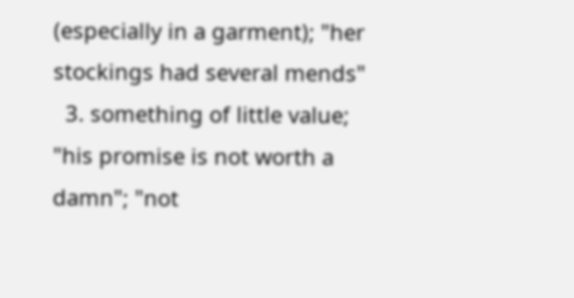(especially in a garment); "her stockings had several mends"
  3. something of little value; "his promise is not worth a damn"; "not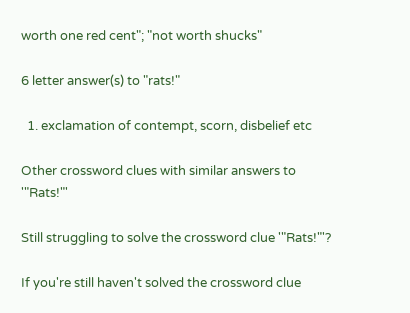worth one red cent"; "not worth shucks"

6 letter answer(s) to "rats!"

  1. exclamation of contempt, scorn, disbelief etc

Other crossword clues with similar answers to '"Rats!"'

Still struggling to solve the crossword clue '"Rats!"'?

If you're still haven't solved the crossword clue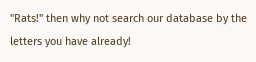"Rats!" then why not search our database by the letters you have already!